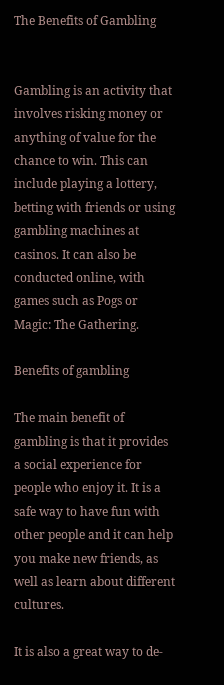The Benefits of Gambling


Gambling is an activity that involves risking money or anything of value for the chance to win. This can include playing a lottery, betting with friends or using gambling machines at casinos. It can also be conducted online, with games such as Pogs or Magic: The Gathering.

Benefits of gambling

The main benefit of gambling is that it provides a social experience for people who enjoy it. It is a safe way to have fun with other people and it can help you make new friends, as well as learn about different cultures.

It is also a great way to de-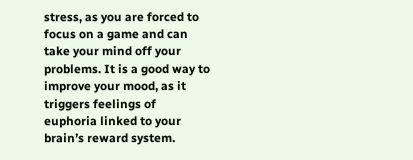stress, as you are forced to focus on a game and can take your mind off your problems. It is a good way to improve your mood, as it triggers feelings of euphoria linked to your brain’s reward system.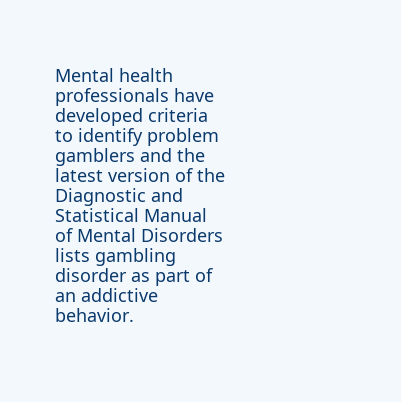Mental health professionals have developed criteria to identify problem gamblers and the latest version of the Diagnostic and Statistical Manual of Mental Disorders lists gambling disorder as part of an addictive behavior.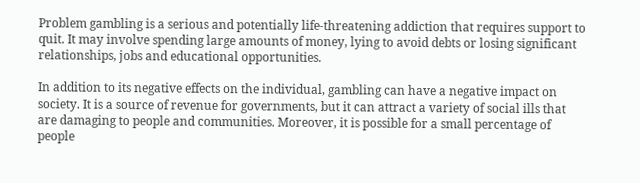Problem gambling is a serious and potentially life-threatening addiction that requires support to quit. It may involve spending large amounts of money, lying to avoid debts or losing significant relationships, jobs and educational opportunities.

In addition to its negative effects on the individual, gambling can have a negative impact on society. It is a source of revenue for governments, but it can attract a variety of social ills that are damaging to people and communities. Moreover, it is possible for a small percentage of people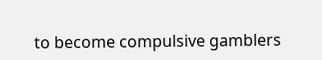to become compulsive gamblers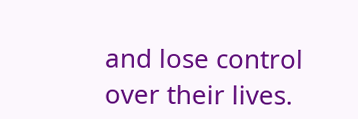and lose control over their lives.